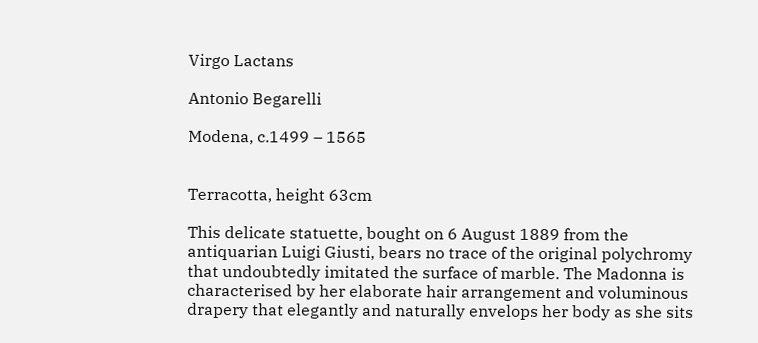Virgo Lactans

Antonio Begarelli

Modena, c.1499 – 1565


Terracotta, height 63cm

This delicate statuette, bought on 6 August 1889 from the antiquarian Luigi Giusti, bears no trace of the original polychromy that undoubtedly imitated the surface of marble. The Madonna is characterised by her elaborate hair arrangement and voluminous drapery that elegantly and naturally envelops her body as she sits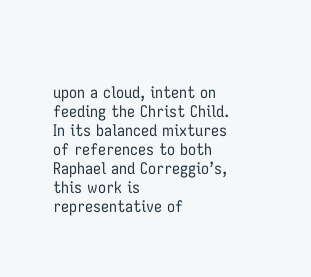upon a cloud, intent on feeding the Christ Child. In its balanced mixtures of references to both Raphael and Correggio’s, this work is representative of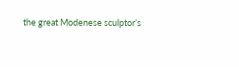the great Modenese sculptor’s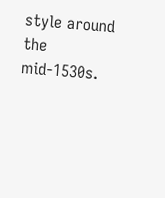style around the mid-1530s.